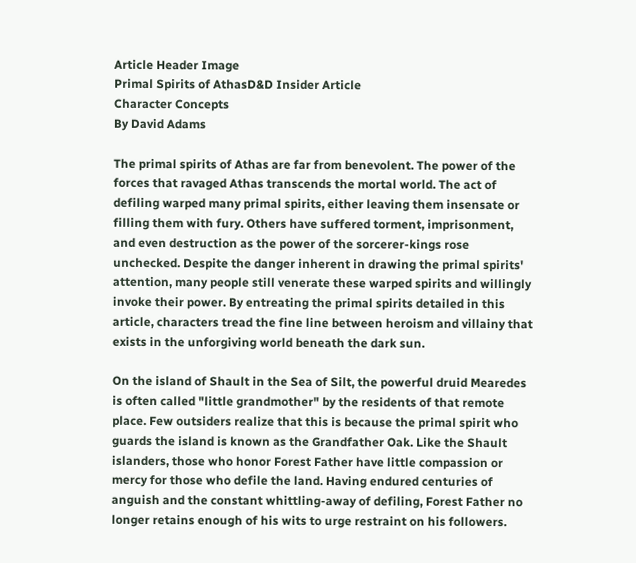Article Header Image
Primal Spirits of AthasD&D Insider Article
Character Concepts
By David Adams

The primal spirits of Athas are far from benevolent. The power of the forces that ravaged Athas transcends the mortal world. The act of defiling warped many primal spirits, either leaving them insensate or filling them with fury. Others have suffered torment, imprisonment, and even destruction as the power of the sorcerer-kings rose unchecked. Despite the danger inherent in drawing the primal spirits' attention, many people still venerate these warped spirits and willingly invoke their power. By entreating the primal spirits detailed in this article, characters tread the fine line between heroism and villainy that exists in the unforgiving world beneath the dark sun.

On the island of Shault in the Sea of Silt, the powerful druid Mearedes is often called "little grandmother" by the residents of that remote place. Few outsiders realize that this is because the primal spirit who guards the island is known as the Grandfather Oak. Like the Shault islanders, those who honor Forest Father have little compassion or mercy for those who defile the land. Having endured centuries of anguish and the constant whittling-away of defiling, Forest Father no longer retains enough of his wits to urge restraint on his followers.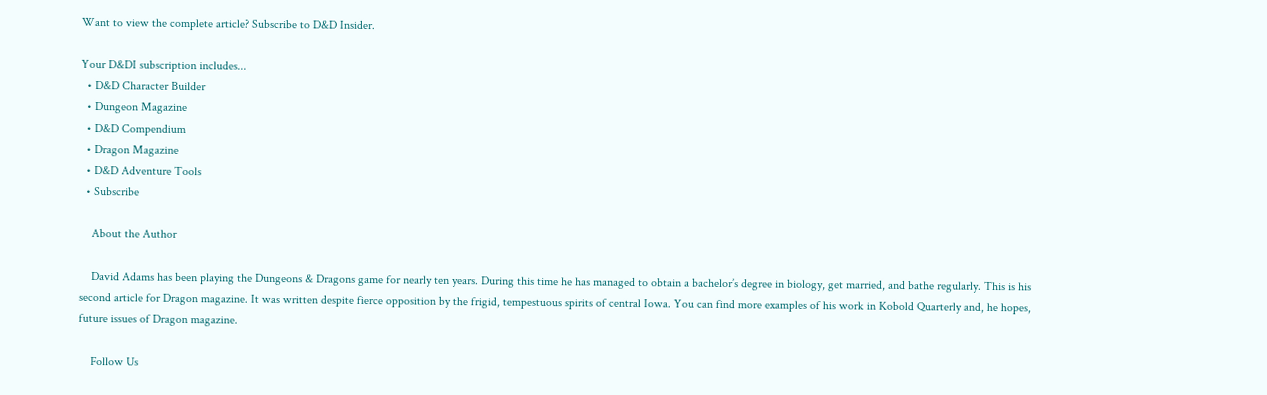Want to view the complete article? Subscribe to D&D Insider.

Your D&DI subscription includes...
  • D&D Character Builder
  • Dungeon Magazine
  • D&D Compendium
  • Dragon Magazine
  • D&D Adventure Tools
  • Subscribe

    About the Author

    David Adams has been playing the Dungeons & Dragons game for nearly ten years. During this time he has managed to obtain a bachelor’s degree in biology, get married, and bathe regularly. This is his second article for Dragon magazine. It was written despite fierce opposition by the frigid, tempestuous spirits of central Iowa. You can find more examples of his work in Kobold Quarterly and, he hopes, future issues of Dragon magazine.

    Follow Us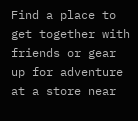Find a place to get together with friends or gear up for adventure at a store near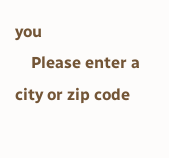you
    Please enter a city or zip code